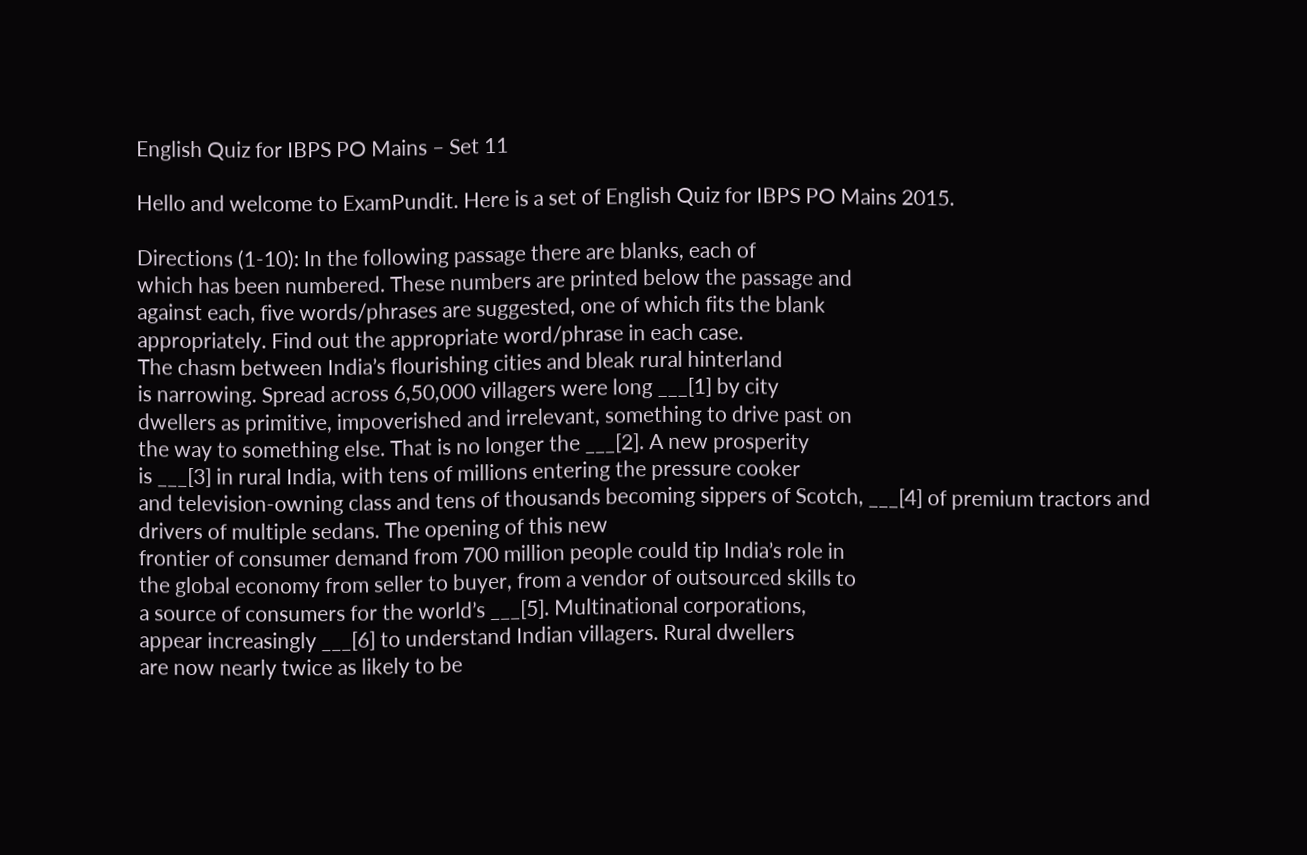English Quiz for IBPS PO Mains – Set 11

Hello and welcome to ExamPundit. Here is a set of English Quiz for IBPS PO Mains 2015.

Directions (1-10): In the following passage there are blanks, each of
which has been numbered. These numbers are printed below the passage and
against each, five words/phrases are suggested, one of which fits the blank
appropriately. Find out the appropriate word/phrase in each case.
The chasm between India’s flourishing cities and bleak rural hinterland
is narrowing. Spread across 6,50,000 villagers were long ___[1] by city
dwellers as primitive, impoverished and irrelevant, something to drive past on
the way to something else. That is no longer the ___[2]. A new prosperity
is ___[3] in rural India, with tens of millions entering the pressure cooker
and television-owning class and tens of thousands becoming sippers of Scotch, ___[4] of premium tractors and drivers of multiple sedans. The opening of this new
frontier of consumer demand from 700 million people could tip India’s role in
the global economy from seller to buyer, from a vendor of outsourced skills to
a source of consumers for the world’s ___[5]. Multinational corporations,
appear increasingly ___[6] to understand Indian villagers. Rural dwellers
are now nearly twice as likely to be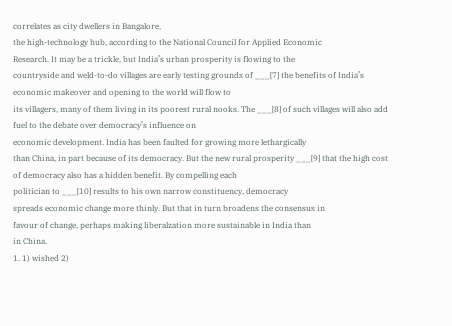correlates as city dwellers in Bangalore,
the high-technology hub, according to the National Council for Applied Economic
Research. It may be a trickle, but India’s urban prosperity is flowing to the
countryside and weld-to-do villages are early testing grounds of ___[7] the benefits of India’s economic makeover and opening to the world will flow to
its villagers, many of them living in its poorest rural nooks. The ___[8] of such villages will also add fuel to the debate over democracy’s influence on
economic development. India has been faulted for growing more lethargically
than China, in part because of its democracy. But the new rural prosperity ___[9] that the high cost of democracy also has a hidden benefit. By compelling each
politician to ___[10] results to his own narrow constituency, democracy
spreads economic change more thinly. But that in turn broadens the consensus in
favour of change, perhaps making liberalzation more sustainable in India than
in China.
1. 1) wished 2)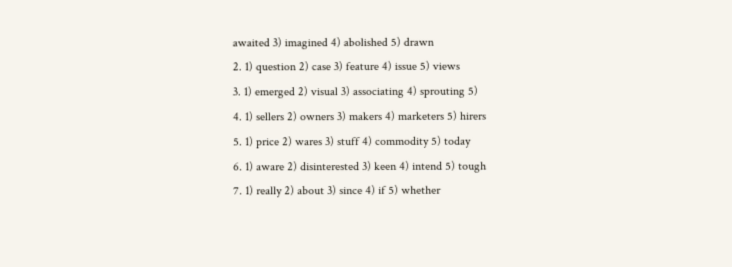awaited 3) imagined 4) abolished 5) drawn
2. 1) question 2) case 3) feature 4) issue 5) views
3. 1) emerged 2) visual 3) associating 4) sprouting 5)
4. 1) sellers 2) owners 3) makers 4) marketers 5) hirers
5. 1) price 2) wares 3) stuff 4) commodity 5) today
6. 1) aware 2) disinterested 3) keen 4) intend 5) tough
7. 1) really 2) about 3) since 4) if 5) whether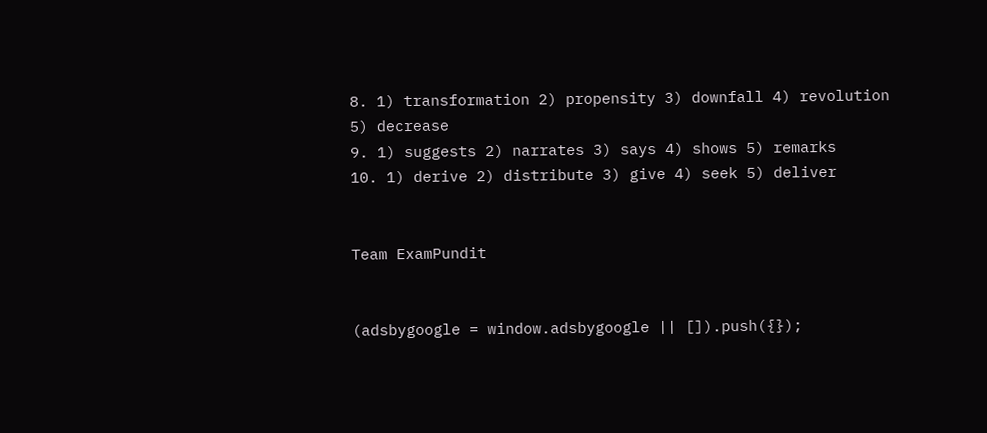8. 1) transformation 2) propensity 3) downfall 4) revolution
5) decrease
9. 1) suggests 2) narrates 3) says 4) shows 5) remarks
10. 1) derive 2) distribute 3) give 4) seek 5) deliver


Team ExamPundit


(adsbygoogle = window.adsbygoogle || []).push({});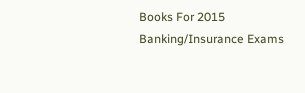Books For 2015 Banking/Insurance Exams